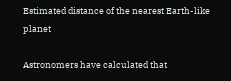Estimated distance of the nearest Earth-like planet

Astronomers have calculated that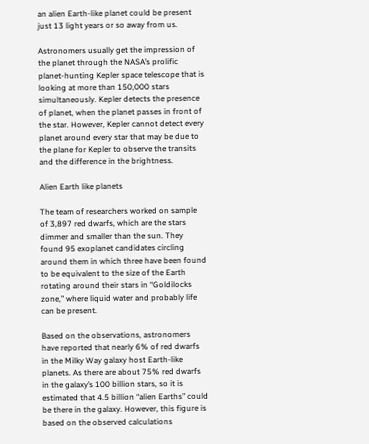an alien Earth-like planet could be present just 13 light years or so away from us.

Astronomers usually get the impression of the planet through the NASA’s prolific planet-hunting Kepler space telescope that is looking at more than 150,000 stars simultaneously. Kepler detects the presence of planet, when the planet passes in front of the star. However, Kepler cannot detect every planet around every star that may be due to the plane for Kepler to observe the transits and the difference in the brightness.

Alien Earth like planets

The team of researchers worked on sample of 3,897 red dwarfs, which are the stars dimmer and smaller than the sun. They found 95 exoplanet candidates circling around them in which three have been found to be equivalent to the size of the Earth rotating around their stars in “Goldilocks zone,” where liquid water and probably life can be present.

Based on the observations, astronomers have reported that nearly 6% of red dwarfs in the Milky Way galaxy host Earth-like planets. As there are about 75% red dwarfs in the galaxy’s 100 billion stars, so it is estimated that 4.5 billion “alien Earths” could be there in the galaxy. However, this figure is based on the observed calculations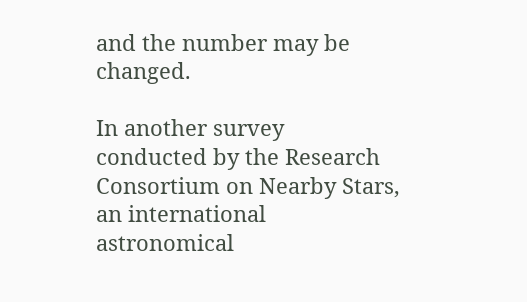and the number may be changed.

In another survey conducted by the Research Consortium on Nearby Stars, an international astronomical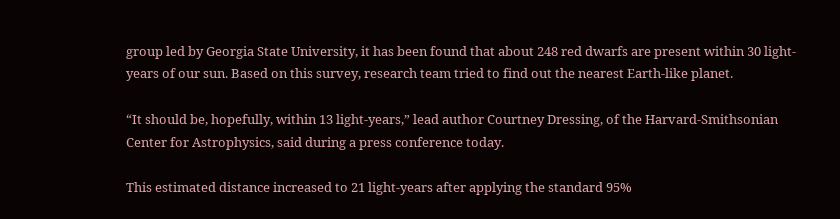group led by Georgia State University, it has been found that about 248 red dwarfs are present within 30 light-years of our sun. Based on this survey, research team tried to find out the nearest Earth-like planet.

“It should be, hopefully, within 13 light-years,” lead author Courtney Dressing, of the Harvard-Smithsonian Center for Astrophysics, said during a press conference today.

This estimated distance increased to 21 light-years after applying the standard 95%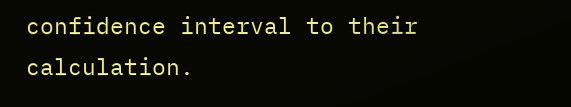confidence interval to their calculation.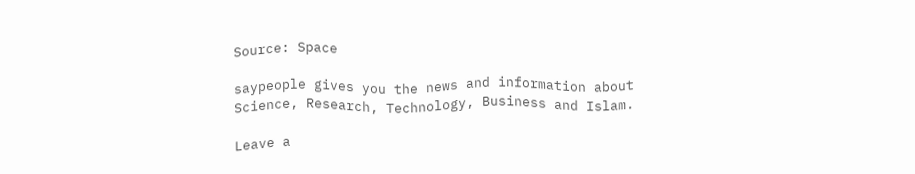Source: Space

saypeople gives you the news and information about Science, Research, Technology, Business and Islam.

Leave a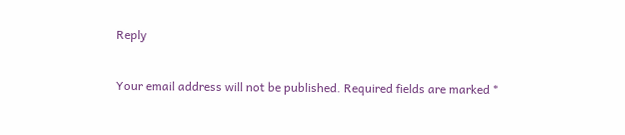Reply

Your email address will not be published. Required fields are marked *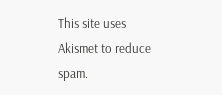This site uses Akismet to reduce spam.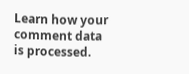Learn how your comment data is processed.